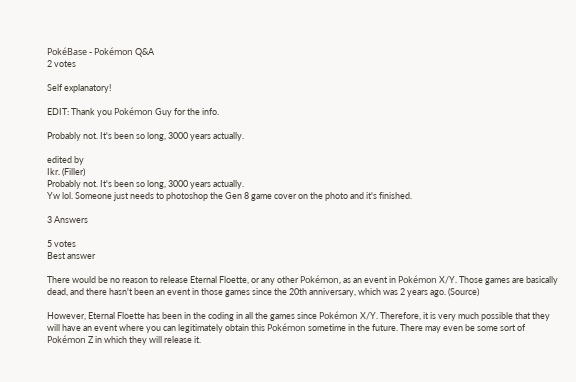PokéBase - Pokémon Q&A
2 votes

Self explanatory!

EDIT: Thank you Pokémon Guy for the info.

Probably not. It's been so long, 3000 years actually.

edited by
Ikr. (Filler)
Probably not. It's been so long, 3000 years actually.
Yw lol. Someone just needs to photoshop the Gen 8 game cover on the photo and it's finished.

3 Answers

5 votes
Best answer

There would be no reason to release Eternal Floette, or any other Pokémon, as an event in Pokémon X/Y. Those games are basically dead, and there hasn't been an event in those games since the 20th anniversary, which was 2 years ago. (Source)

However, Eternal Floette has been in the coding in all the games since Pokémon X/Y. Therefore, it is very much possible that they will have an event where you can legitimately obtain this Pokémon sometime in the future. There may even be some sort of Pokémon Z in which they will release it.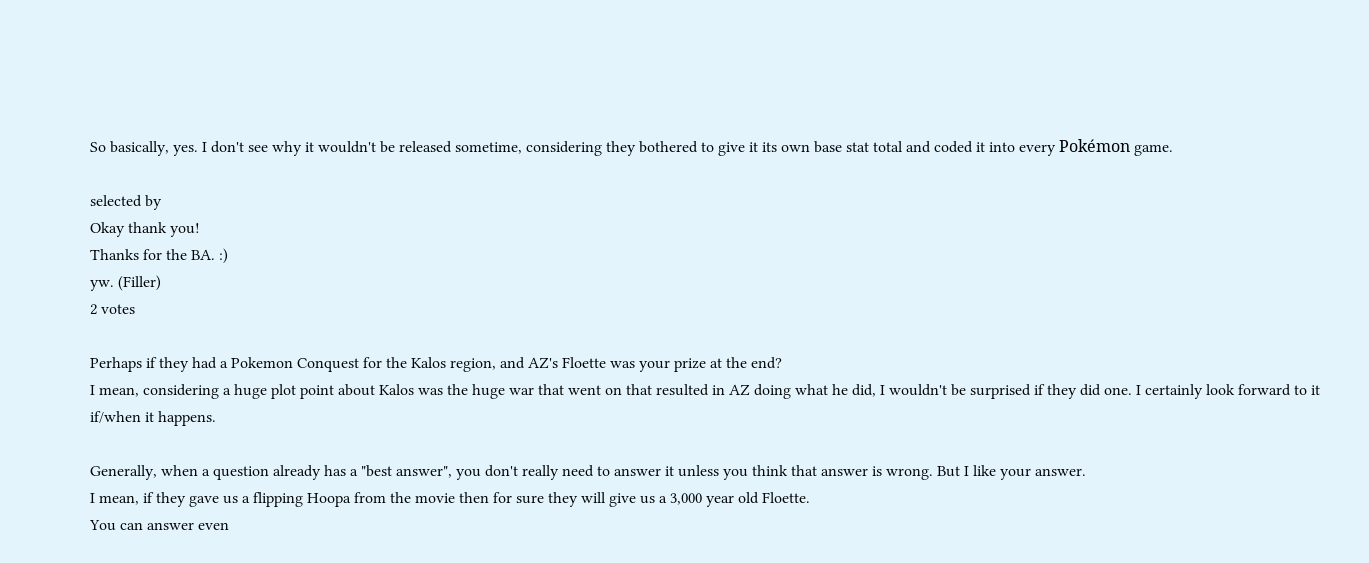So basically, yes. I don't see why it wouldn't be released sometime, considering they bothered to give it its own base stat total and coded it into every Pokémon game.

selected by
Okay thank you!
Thanks for the BA. :)
yw. (Filler)
2 votes

Perhaps if they had a Pokemon Conquest for the Kalos region, and AZ's Floette was your prize at the end?
I mean, considering a huge plot point about Kalos was the huge war that went on that resulted in AZ doing what he did, I wouldn't be surprised if they did one. I certainly look forward to it if/when it happens.

Generally, when a question already has a "best answer", you don't really need to answer it unless you think that answer is wrong. But I like your answer.
I mean, if they gave us a flipping Hoopa from the movie then for sure they will give us a 3,000 year old Floette.
You can answer even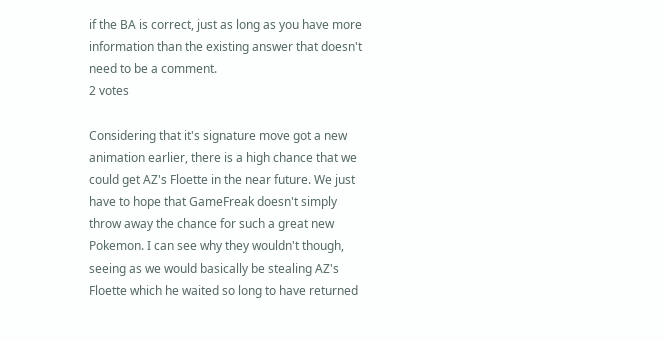if the BA is correct, just as long as you have more information than the existing answer that doesn't need to be a comment.
2 votes

Considering that it's signature move got a new animation earlier, there is a high chance that we could get AZ's Floette in the near future. We just have to hope that GameFreak doesn't simply throw away the chance for such a great new Pokemon. I can see why they wouldn't though, seeing as we would basically be stealing AZ's Floette which he waited so long to have returned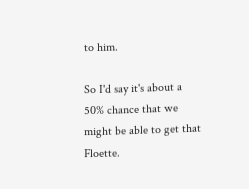to him.

So I'd say it's about a 50% chance that we might be able to get that Floette.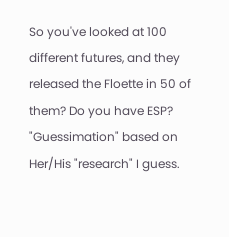So you've looked at 100 different futures, and they released the Floette in 50 of them? Do you have ESP?
"Guessimation" based on Her/His "research" I guess.